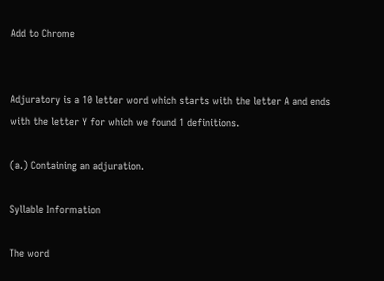Add to Chrome


Adjuratory is a 10 letter word which starts with the letter A and ends with the letter Y for which we found 1 definitions.

(a.) Containing an adjuration.

Syllable Information

The word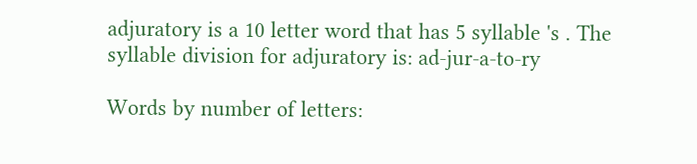adjuratory is a 10 letter word that has 5 syllable 's . The syllable division for adjuratory is: ad-jur-a-to-ry

Words by number of letters: